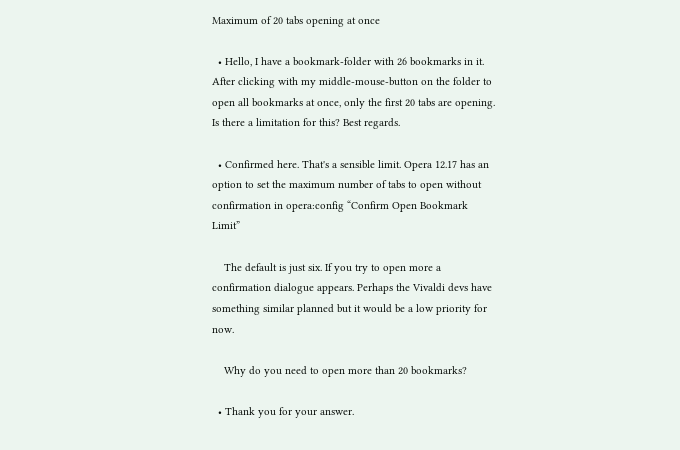Maximum of 20 tabs opening at once

  • Hello, I have a bookmark-folder with 26 bookmarks in it. After clicking with my middle-mouse-button on the folder to open all bookmarks at once, only the first 20 tabs are opening. Is there a limitation for this? Best regards.

  • Confirmed here. That's a sensible limit. Opera 12.17 has an option to set the maximum number of tabs to open without confirmation in opera:config “Confirm Open Bookmark Limit”

    The default is just six. If you try to open more a confirmation dialogue appears. Perhaps the Vivaldi devs have something similar planned but it would be a low priority for now.

    Why do you need to open more than 20 bookmarks?

  • Thank you for your answer.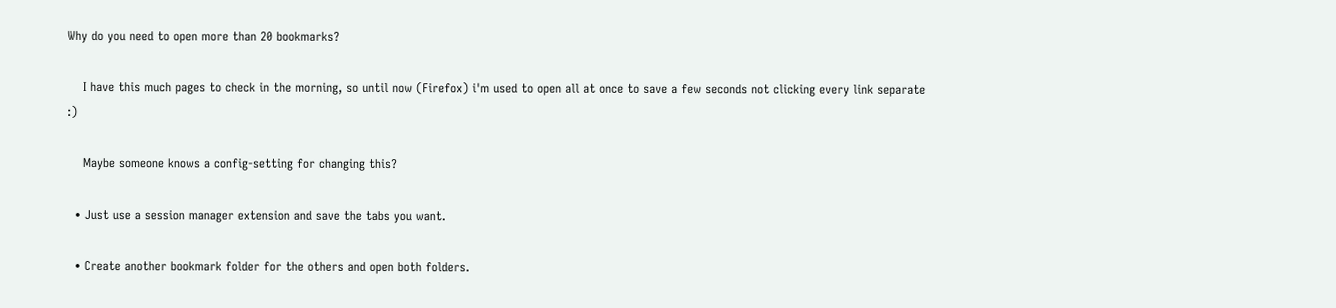Why do you need to open more than 20 bookmarks?

    I have this much pages to check in the morning, so until now (Firefox) i'm used to open all at once to save a few seconds not clicking every link separate :)

    Maybe someone knows a config-setting for changing this?

  • Just use a session manager extension and save the tabs you want.

  • Create another bookmark folder for the others and open both folders.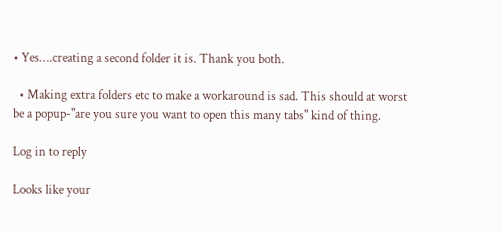• Yes….creating a second folder it is. Thank you both.

  • Making extra folders etc to make a workaround is sad. This should at worst be a popup-"are you sure you want to open this many tabs" kind of thing.

Log in to reply

Looks like your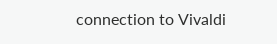connection to Vivaldi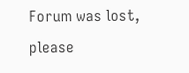Forum was lost, please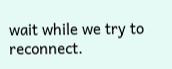wait while we try to reconnect.